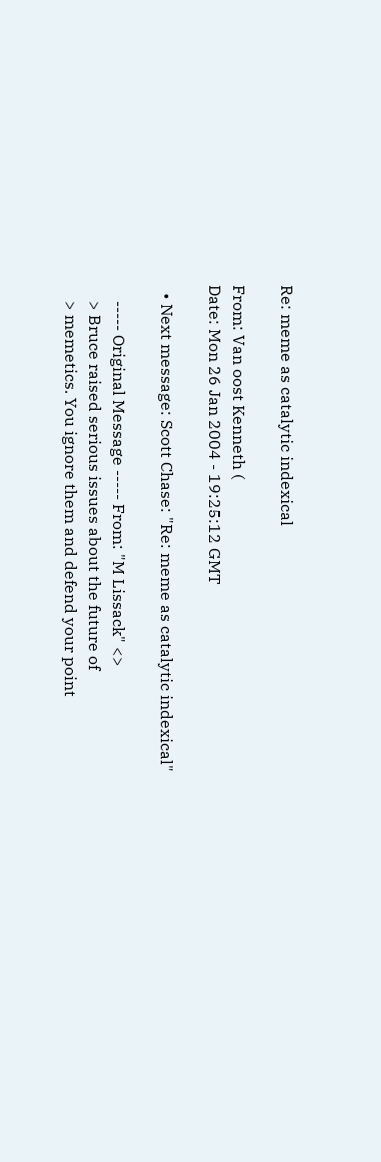Re: meme as catalytic indexical

From: Van oost Kenneth (
Date: Mon 26 Jan 2004 - 19:25:12 GMT

  • Next message: Scott Chase: "Re: meme as catalytic indexical"

    ----- Original Message ----- From: "M Lissack" <>
    > Bruce raised serious issues about the future of
    > memetics. You ignore them and defend your point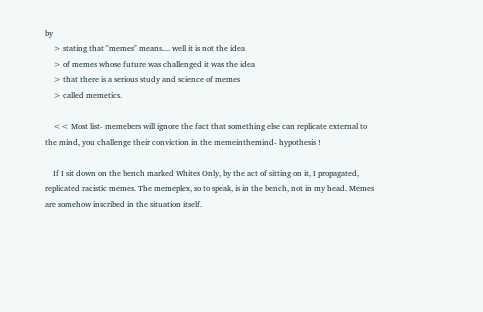by
    > stating that "memes" means.... well it is not the idea
    > of memes whose future was challenged it was the idea
    > that there is a serious study and science of memes
    > called memetics.

    << Most list- memebers will ignore the fact that something else can replicate external to the mind, you challenge their conviction in the memeinthemind- hypothesis !

    If I sit down on the bench marked Whites Only, by the act of sitting on it, I propagated, replicated racistic memes. The memeplex, so to speak, is in the bench, not in my head. Memes are somehow inscribed in the situation itself.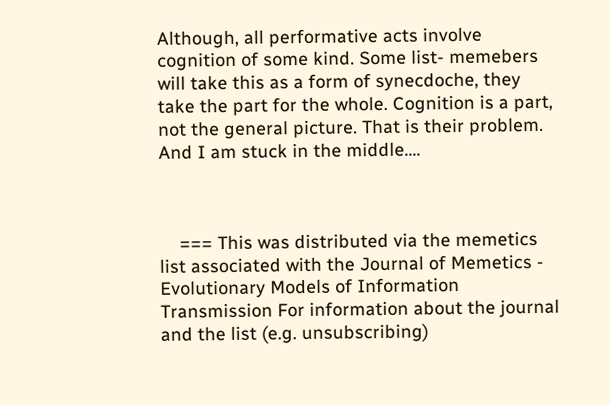Although, all performative acts involve cognition of some kind. Some list- memebers will take this as a form of synecdoche, they take the part for the whole. Cognition is a part, not the general picture. That is their problem. And I am stuck in the middle....



    === This was distributed via the memetics list associated with the Journal of Memetics - Evolutionary Models of Information Transmission For information about the journal and the list (e.g. unsubscribing)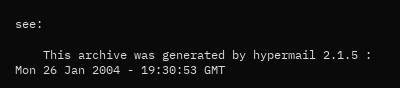see:

    This archive was generated by hypermail 2.1.5 : Mon 26 Jan 2004 - 19:30:53 GMT